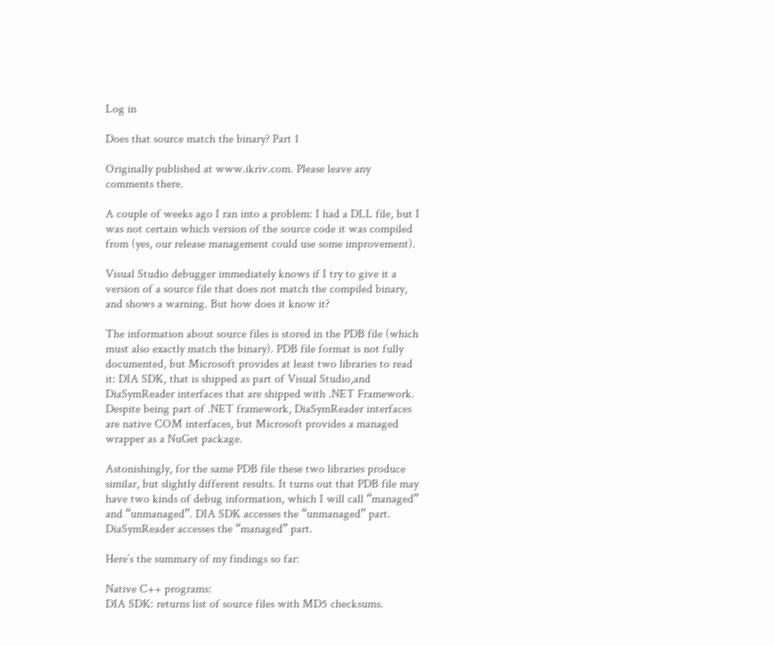Log in

Does that source match the binary? Part 1

Originally published at www.ikriv.com. Please leave any comments there.

A couple of weeks ago I ran into a problem: I had a DLL file, but I was not certain which version of the source code it was compiled from (yes, our release management could use some improvement).

Visual Studio debugger immediately knows if I try to give it a version of a source file that does not match the compiled binary, and shows a warning. But how does it know it?

The information about source files is stored in the PDB file (which must also exactly match the binary). PDB file format is not fully documented, but Microsoft provides at least two libraries to read it: DIA SDK, that is shipped as part of Visual Studio,and DiaSymReader interfaces that are shipped with .NET Framework. Despite being part of .NET framework, DiaSymReader interfaces are native COM interfaces, but Microsoft provides a managed wrapper as a NuGet package.

Astonishingly, for the same PDB file these two libraries produce similar, but slightly different results. It turns out that PDB file may have two kinds of debug information, which I will call “managed” and “unmanaged”. DIA SDK accesses the “unmanaged” part. DiaSymReader accesses the “managed” part.

Here’s the summary of my findings so far:

Native C++ programs:
DIA SDK: returns list of source files with MD5 checksums.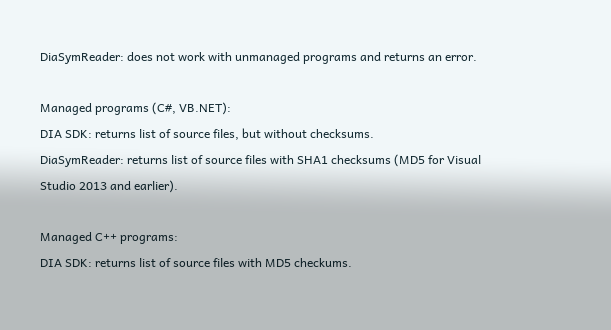DiaSymReader: does not work with unmanaged programs and returns an error.

Managed programs (C#, VB.NET):
DIA SDK: returns list of source files, but without checksums.
DiaSymReader: returns list of source files with SHA1 checksums (MD5 for Visual Studio 2013 and earlier).

Managed C++ programs:
DIA SDK: returns list of source files with MD5 checkums.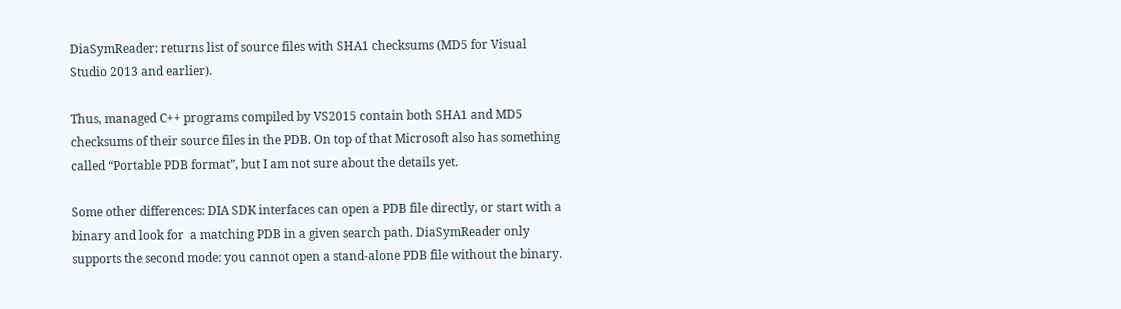DiaSymReader: returns list of source files with SHA1 checksums (MD5 for Visual Studio 2013 and earlier).

Thus, managed C++ programs compiled by VS2015 contain both SHA1 and MD5 checksums of their source files in the PDB. On top of that Microsoft also has something called “Portable PDB format”, but I am not sure about the details yet.

Some other differences: DIA SDK interfaces can open a PDB file directly, or start with a binary and look for  a matching PDB in a given search path. DiaSymReader only supports the second mode: you cannot open a stand-alone PDB file without the binary.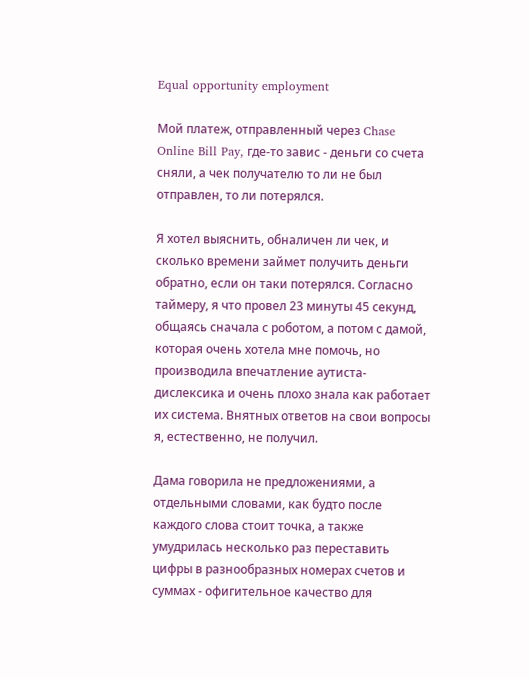Equal opportunity employment

Мой платеж, отправленный через Chase Online Bill Pay, где-то завис - деньги со счета сняли, а чек получателю то ли не был отправлен, то ли потерялся.

Я хотел выяснить, обналичен ли чек, и сколько времени займет получить деньги обратно, если он таки потерялся. Согласно таймеру, я что провел 23 минуты 45 секунд, общаясь сначала с роботом, а потом с дамой, которая очень хотела мне помочь, но производила впечатление аутиста-дислексика и очень плохо знала как работает их система. Внятных ответов на свои вопросы я, естественно, не получил.

Дама говорила не предложениями, а отдельными словами, как будто после каждого слова стоит точка, а также умудрилась несколько раз переставить цифры в разнообразных номерах счетов и суммах - офигительное качество для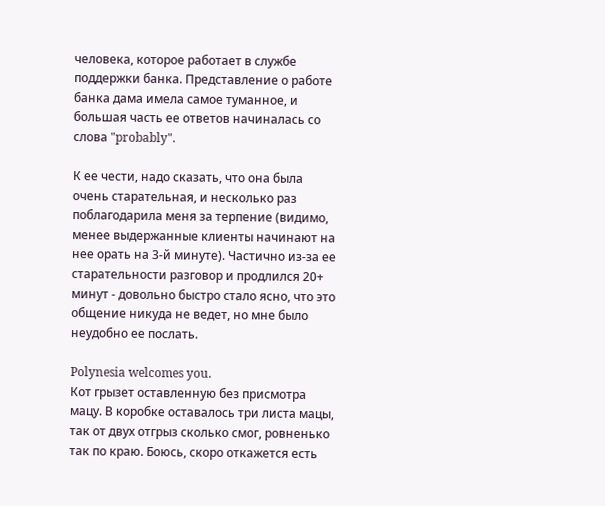человека, которое работает в службе поддержки банка. Представление о работе банка дама имела самое туманное, и большая часть ее ответов начиналась со слова "probably".

К ее чести, надо сказать, что она была очень старательная, и несколько раз поблагодарила меня за терпение (видимо, менее выдержанные клиенты начинают на нее орать на 3-й минуте). Частично из-за ее старательности разговор и продлился 20+ минут - довольно быстро стало ясно, что это общение никуда не ведет, но мне было неудобно ее послать.

Polynesia welcomes you.
Кот грызет оставленную без присмотра мацу. В коробке оставалось три листа мацы, так от двух отгрыз сколько смог, ровненько так по краю. Боюсь, скоро откажется есть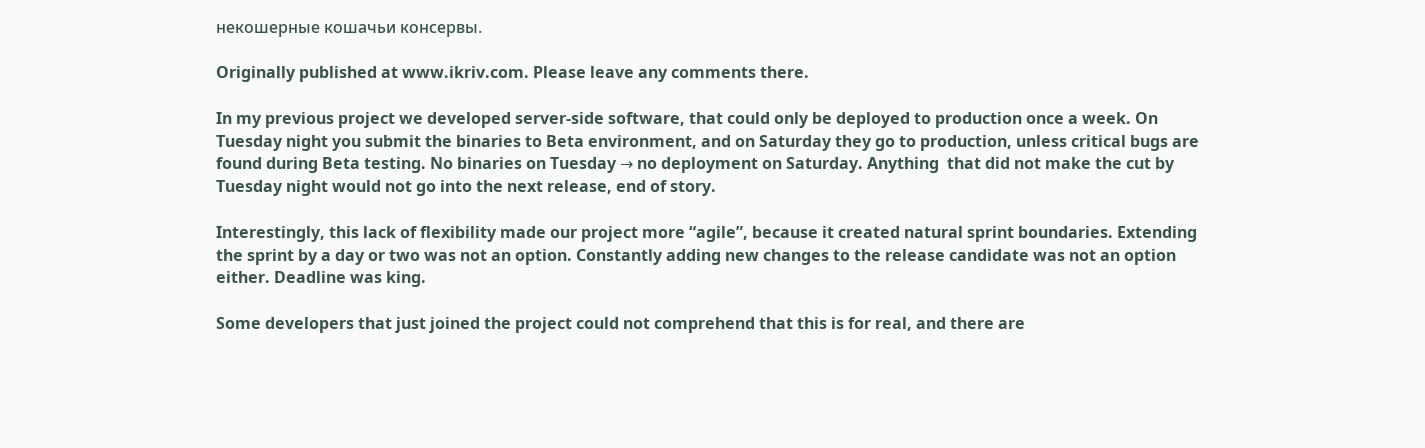некошерные кошачьи консервы.

Originally published at www.ikriv.com. Please leave any comments there.

In my previous project we developed server-side software, that could only be deployed to production once a week. On Tuesday night you submit the binaries to Beta environment, and on Saturday they go to production, unless critical bugs are found during Beta testing. No binaries on Tuesday → no deployment on Saturday. Anything  that did not make the cut by Tuesday night would not go into the next release, end of story.

Interestingly, this lack of flexibility made our project more “agile”, because it created natural sprint boundaries. Extending the sprint by a day or two was not an option. Constantly adding new changes to the release candidate was not an option either. Deadline was king.

Some developers that just joined the project could not comprehend that this is for real, and there are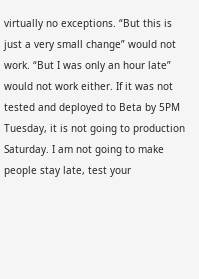virtually no exceptions. “But this is just a very small change” would not work. “But I was only an hour late” would not work either. If it was not tested and deployed to Beta by 5PM Tuesday, it is not going to production Saturday. I am not going to make people stay late, test your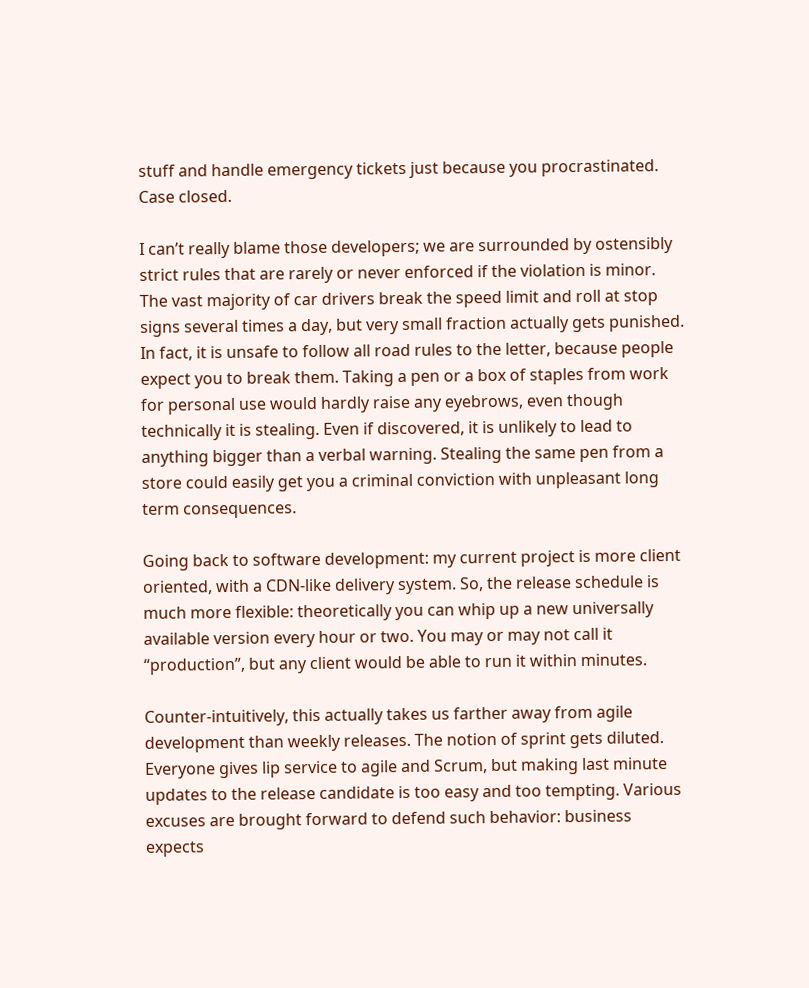stuff and handle emergency tickets just because you procrastinated. Case closed.

I can’t really blame those developers; we are surrounded by ostensibly strict rules that are rarely or never enforced if the violation is minor. The vast majority of car drivers break the speed limit and roll at stop signs several times a day, but very small fraction actually gets punished. In fact, it is unsafe to follow all road rules to the letter, because people expect you to break them. Taking a pen or a box of staples from work for personal use would hardly raise any eyebrows, even though technically it is stealing. Even if discovered, it is unlikely to lead to anything bigger than a verbal warning. Stealing the same pen from a store could easily get you a criminal conviction with unpleasant long term consequences.

Going back to software development: my current project is more client oriented, with a CDN-like delivery system. So, the release schedule is much more flexible: theoretically you can whip up a new universally available version every hour or two. You may or may not call it “production”, but any client would be able to run it within minutes.

Counter-intuitively, this actually takes us farther away from agile development than weekly releases. The notion of sprint gets diluted. Everyone gives lip service to agile and Scrum, but making last minute updates to the release candidate is too easy and too tempting. Various excuses are brought forward to defend such behavior: business expects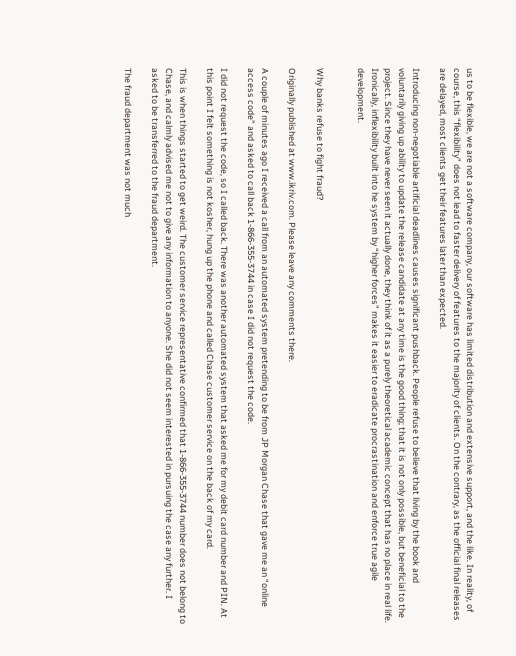us to be flexible, we are not a software company, our software has limited distribution and extensive support, and the like. In reality, of course, this “flexibility” does not lead to faster delivery of features to the majority of clients. On the contrary, as the official final releases are delayed, most clients get their features later than expected.

Introducing non-negotiable artificial deadlines causes significant pushback. People refuse to believe that living by the book and voluntarily giving up ability to update the release candidate at any time is the good thing; that it is not only possible, but beneficial to the project. Since they have never seen it actually done, they think of it as a purely theoretical academic concept that has no place in real life. Ironically, inflexibility built into he system by “higher forces” makes it easier to eradicate procrastination and enforce true agile development.


Why banks refuse to fight fraud?

Originally published at www.ikriv.com. Please leave any comments there.

A couple of minutes ago I received a call from an automated system pretending to be from JP Morgan Chase that gave me an “online access code” and asked to call back 1-866-355-3744 in case I did not request the code.

I did not request the code, so I called back. There was another automated system that asked me for my debit card number and PIN. At this point I felt something is not kosher, hung up the phone and called Chase customer service on the back of my card.

This is when things started to get weird. The customer service representative confirmed that 1-866-355-3744 number does not belong to Chase, and calmly advised me not to give any information to anyone. She did not seem interested in pursuing the case any further. I asked to be transferred to the fraud department.

The fraud department was not much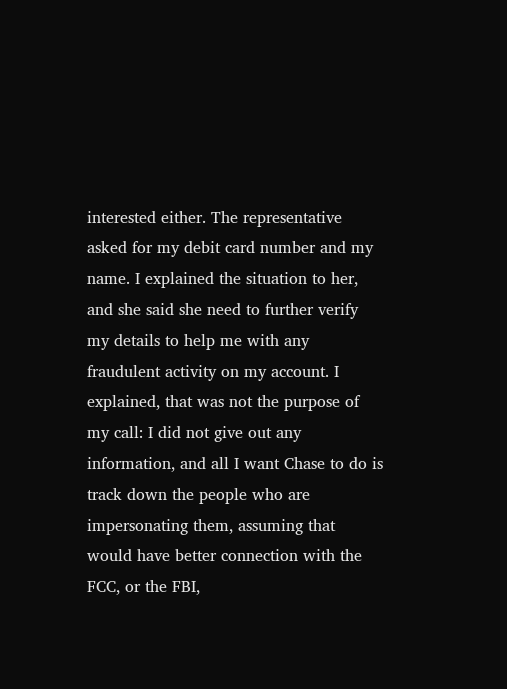interested either. The representative asked for my debit card number and my name. I explained the situation to her, and she said she need to further verify my details to help me with any fraudulent activity on my account. I explained, that was not the purpose of my call: I did not give out any information, and all I want Chase to do is track down the people who are impersonating them, assuming that would have better connection with the FCC, or the FBI,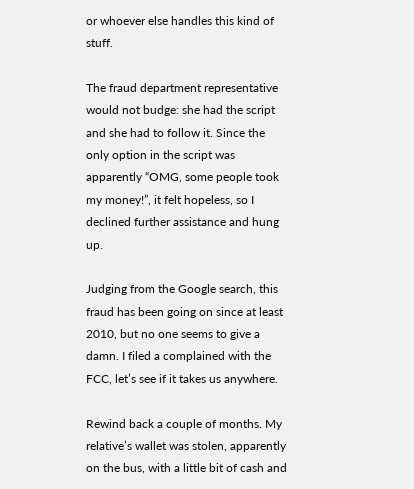or whoever else handles this kind of stuff.

The fraud department representative would not budge: she had the script and she had to follow it. Since the only option in the script was apparently “OMG, some people took my money!”, it felt hopeless, so I declined further assistance and hung up.

Judging from the Google search, this fraud has been going on since at least 2010, but no one seems to give a damn. I filed a complained with the FCC, let’s see if it takes us anywhere.

Rewind back a couple of months. My relative’s wallet was stolen, apparently on the bus, with a little bit of cash and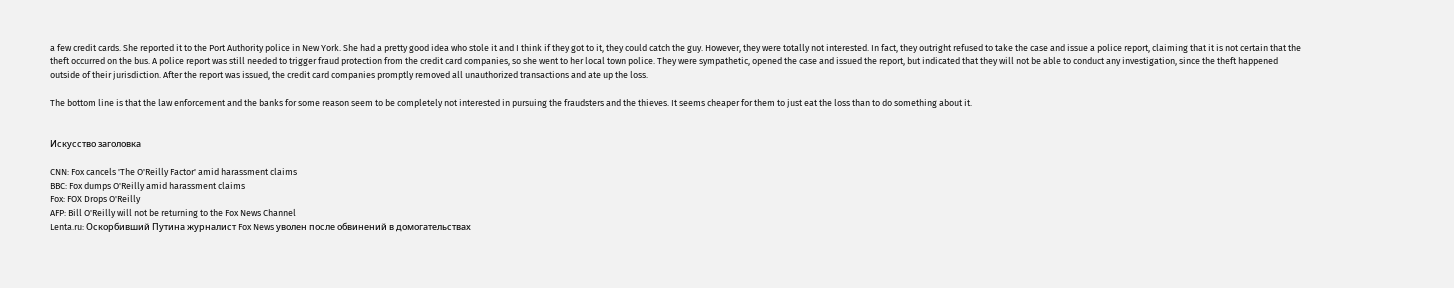a few credit cards. She reported it to the Port Authority police in New York. She had a pretty good idea who stole it and I think if they got to it, they could catch the guy. However, they were totally not interested. In fact, they outright refused to take the case and issue a police report, claiming that it is not certain that the theft occurred on the bus. A police report was still needed to trigger fraud protection from the credit card companies, so she went to her local town police. They were sympathetic, opened the case and issued the report, but indicated that they will not be able to conduct any investigation, since the theft happened outside of their jurisdiction. After the report was issued, the credit card companies promptly removed all unauthorized transactions and ate up the loss.

The bottom line is that the law enforcement and the banks for some reason seem to be completely not interested in pursuing the fraudsters and the thieves. It seems cheaper for them to just eat the loss than to do something about it.


Искусство заголовка

CNN: Fox cancels 'The O'Reilly Factor' amid harassment claims
BBC: Fox dumps O'Reilly amid harassment claims
Fox: FOX Drops O'Reilly
AFP: Bill O'Reilly will not be returning to the Fox News Channel
Lenta.ru: Оскорбивший Путина журналист Fox News уволен после обвинений в домогательствах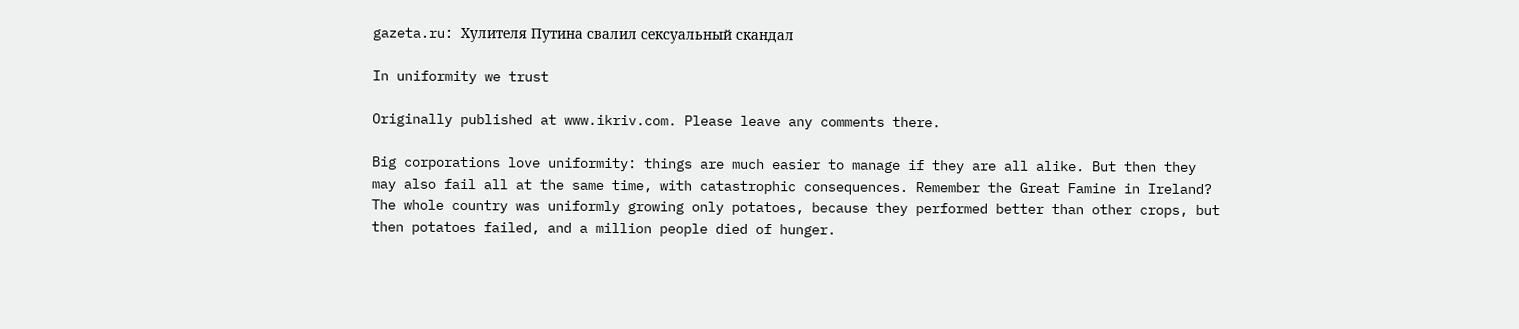gazeta.ru: Хулителя Путина свалил сексуальный скандал

In uniformity we trust

Originally published at www.ikriv.com. Please leave any comments there.

Big corporations love uniformity: things are much easier to manage if they are all alike. But then they may also fail all at the same time, with catastrophic consequences. Remember the Great Famine in Ireland? The whole country was uniformly growing only potatoes, because they performed better than other crops, but then potatoes failed, and a million people died of hunger.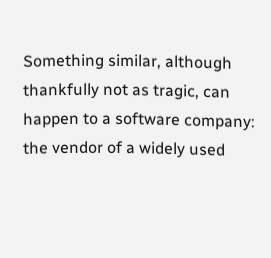Something similar, although thankfully not as tragic, can happen to a software company: the vendor of a widely used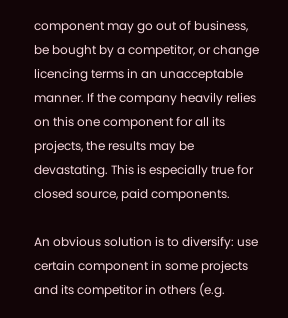component may go out of business, be bought by a competitor, or change licencing terms in an unacceptable manner. If the company heavily relies on this one component for all its projects, the results may be devastating. This is especially true for closed source, paid components.

An obvious solution is to diversify: use certain component in some projects and its competitor in others (e.g.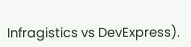Infragistics vs DevExpress).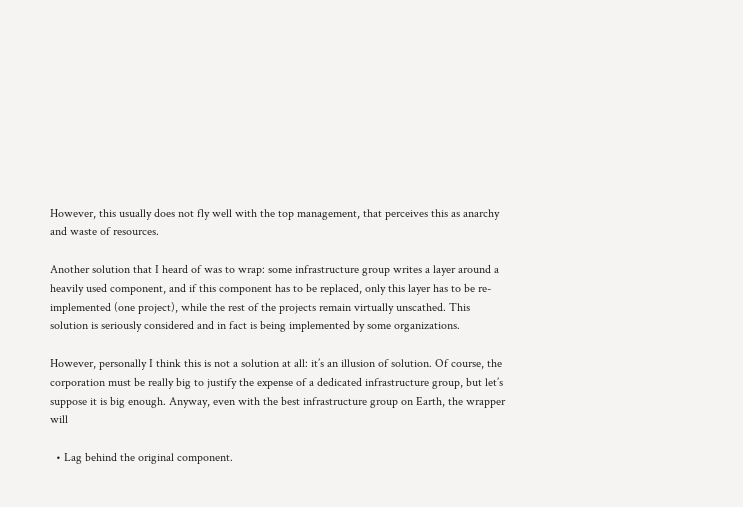However, this usually does not fly well with the top management, that perceives this as anarchy and waste of resources.

Another solution that I heard of was to wrap: some infrastructure group writes a layer around a heavily used component, and if this component has to be replaced, only this layer has to be re-implemented (one project), while the rest of the projects remain virtually unscathed. This solution is seriously considered and in fact is being implemented by some organizations.

However, personally I think this is not a solution at all: it’s an illusion of solution. Of course, the corporation must be really big to justify the expense of a dedicated infrastructure group, but let’s suppose it is big enough. Anyway, even with the best infrastructure group on Earth, the wrapper will

  • Lag behind the original component.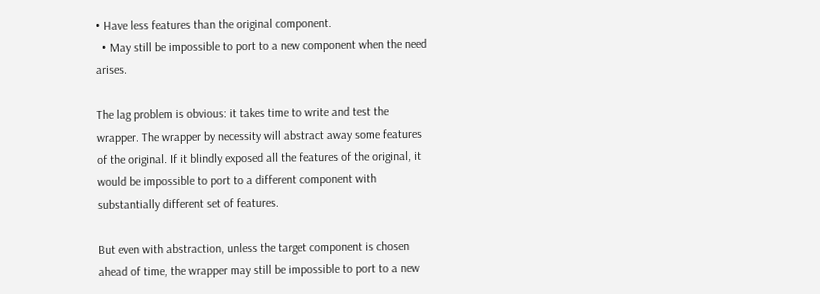• Have less features than the original component.
  • May still be impossible to port to a new component when the need arises.

The lag problem is obvious: it takes time to write and test the wrapper. The wrapper by necessity will abstract away some features of the original. If it blindly exposed all the features of the original, it would be impossible to port to a different component with substantially different set of features.

But even with abstraction, unless the target component is chosen ahead of time, the wrapper may still be impossible to port to a new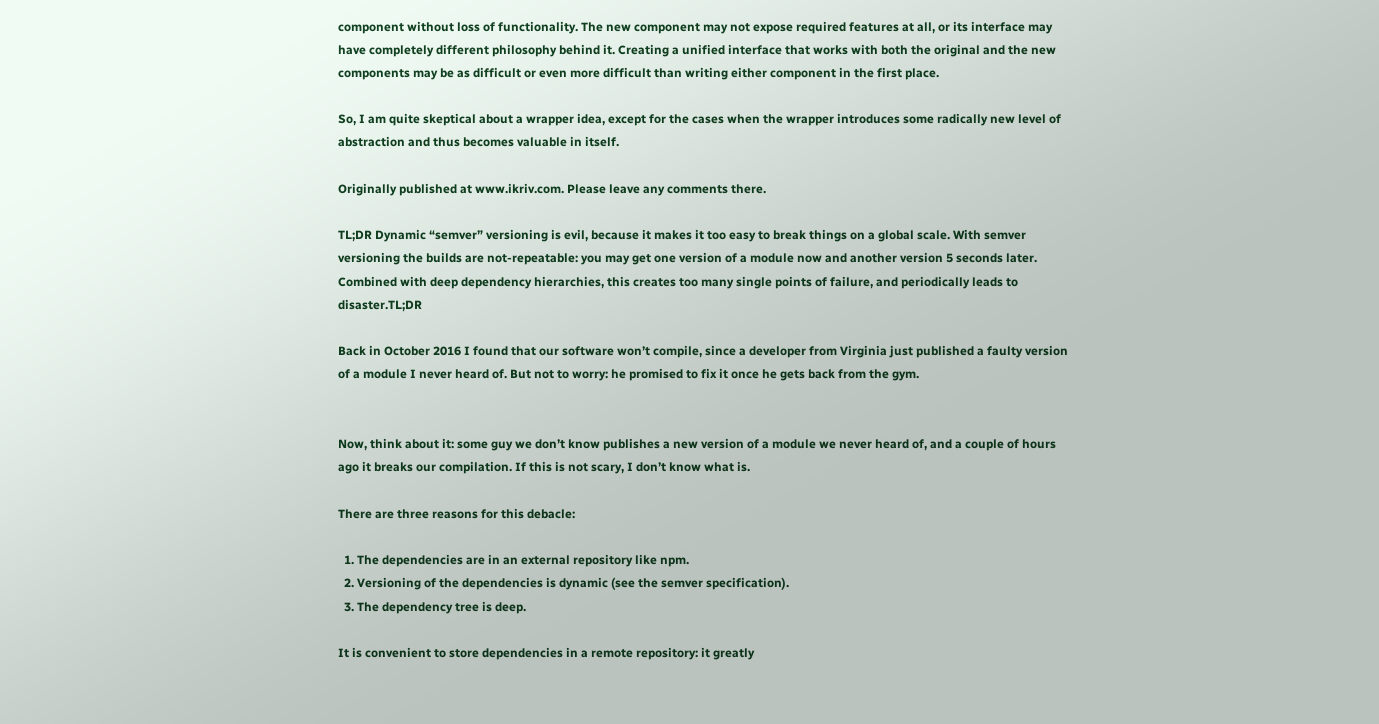component without loss of functionality. The new component may not expose required features at all, or its interface may have completely different philosophy behind it. Creating a unified interface that works with both the original and the new components may be as difficult or even more difficult than writing either component in the first place.

So, I am quite skeptical about a wrapper idea, except for the cases when the wrapper introduces some radically new level of abstraction and thus becomes valuable in itself.

Originally published at www.ikriv.com. Please leave any comments there.

TL;DR Dynamic “semver” versioning is evil, because it makes it too easy to break things on a global scale. With semver versioning the builds are not-repeatable: you may get one version of a module now and another version 5 seconds later. Combined with deep dependency hierarchies, this creates too many single points of failure, and periodically leads to disaster.TL;DR

Back in October 2016 I found that our software won’t compile, since a developer from Virginia just published a faulty version of a module I never heard of. But not to worry: he promised to fix it once he gets back from the gym.


Now, think about it: some guy we don’t know publishes a new version of a module we never heard of, and a couple of hours ago it breaks our compilation. If this is not scary, I don’t know what is.

There are three reasons for this debacle:

  1. The dependencies are in an external repository like npm.
  2. Versioning of the dependencies is dynamic (see the semver specification).
  3. The dependency tree is deep.

It is convenient to store dependencies in a remote repository: it greatly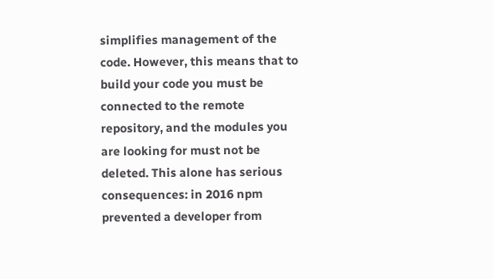simplifies management of the code. However, this means that to build your code you must be connected to the remote repository, and the modules you are looking for must not be deleted. This alone has serious consequences: in 2016 npm prevented a developer from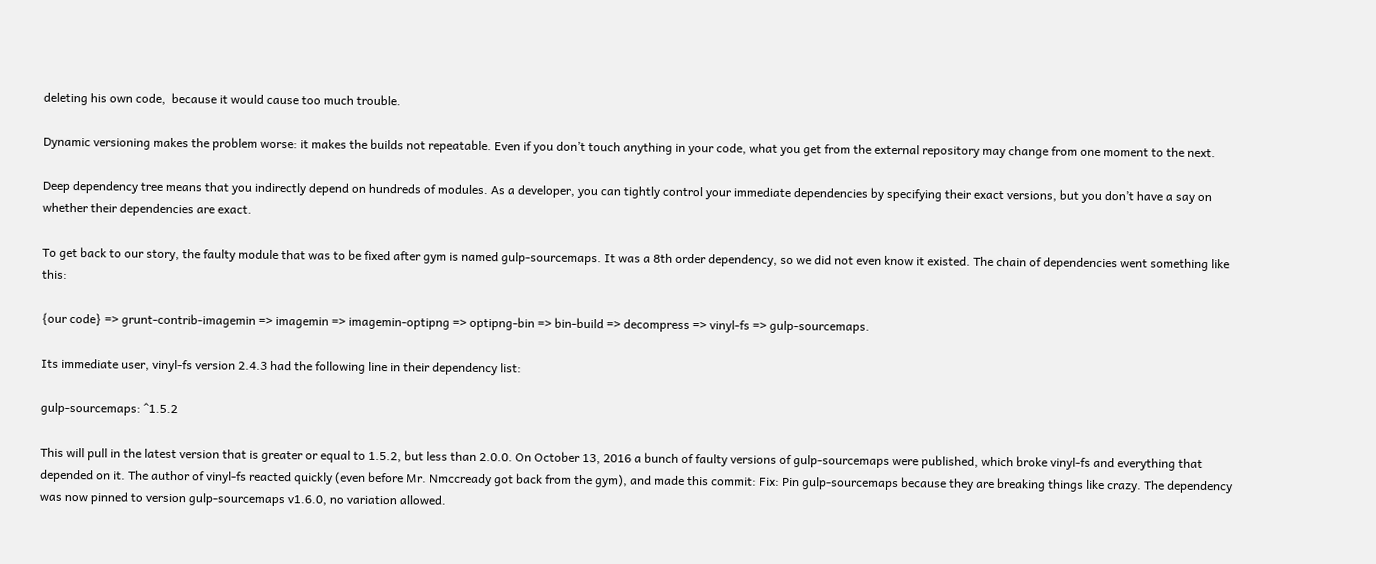deleting his own code,  because it would cause too much trouble.

Dynamic versioning makes the problem worse: it makes the builds not repeatable. Even if you don’t touch anything in your code, what you get from the external repository may change from one moment to the next.

Deep dependency tree means that you indirectly depend on hundreds of modules. As a developer, you can tightly control your immediate dependencies by specifying their exact versions, but you don’t have a say on whether their dependencies are exact.

To get back to our story, the faulty module that was to be fixed after gym is named gulp-sourcemaps. It was a 8th order dependency, so we did not even know it existed. The chain of dependencies went something like this:

{our code} => grunt-contrib-imagemin => imagemin => imagemin-optipng => optipng-bin => bin-build => decompress => vinyl-fs => gulp-sourcemaps.

Its immediate user, vinyl-fs version 2.4.3 had the following line in their dependency list:

gulp-sourcemaps: ^1.5.2

This will pull in the latest version that is greater or equal to 1.5.2, but less than 2.0.0. On October 13, 2016 a bunch of faulty versions of gulp-sourcemaps were published, which broke vinyl-fs and everything that depended on it. The author of vinyl-fs reacted quickly (even before Mr. Nmccready got back from the gym), and made this commit: Fix: Pin gulp-sourcemaps because they are breaking things like crazy. The dependency was now pinned to version gulp-sourcemaps v1.6.0, no variation allowed.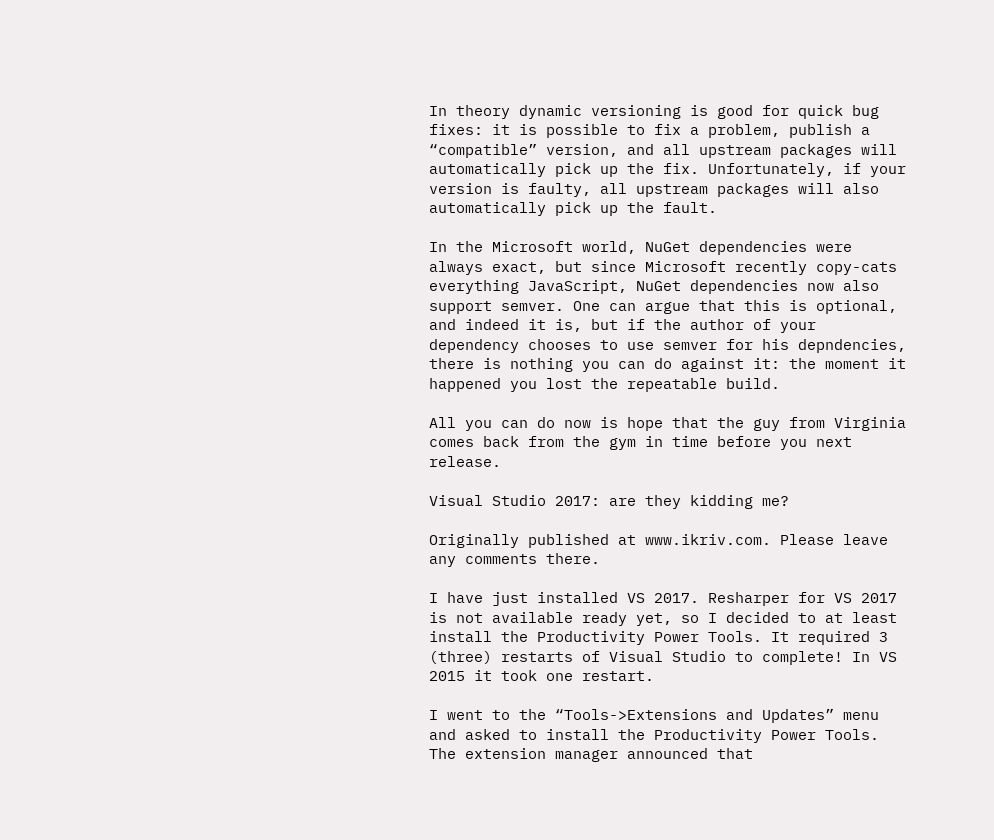In theory dynamic versioning is good for quick bug fixes: it is possible to fix a problem, publish a “compatible” version, and all upstream packages will automatically pick up the fix. Unfortunately, if your version is faulty, all upstream packages will also automatically pick up the fault.

In the Microsoft world, NuGet dependencies were always exact, but since Microsoft recently copy-cats everything JavaScript, NuGet dependencies now also support semver. One can argue that this is optional, and indeed it is, but if the author of your dependency chooses to use semver for his depndencies, there is nothing you can do against it: the moment it happened you lost the repeatable build.

All you can do now is hope that the guy from Virginia comes back from the gym in time before you next release.

Visual Studio 2017: are they kidding me?

Originally published at www.ikriv.com. Please leave any comments there.

I have just installed VS 2017. Resharper for VS 2017 is not available ready yet, so I decided to at least install the Productivity Power Tools. It required 3 (three) restarts of Visual Studio to complete! In VS 2015 it took one restart.

I went to the “Tools->Extensions and Updates” menu and asked to install the Productivity Power Tools. The extension manager announced that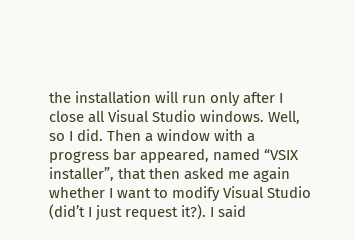the installation will run only after I close all Visual Studio windows. Well, so I did. Then a window with a progress bar appeared, named “VSIX installer”, that then asked me again whether I want to modify Visual Studio (did’t I just request it?). I said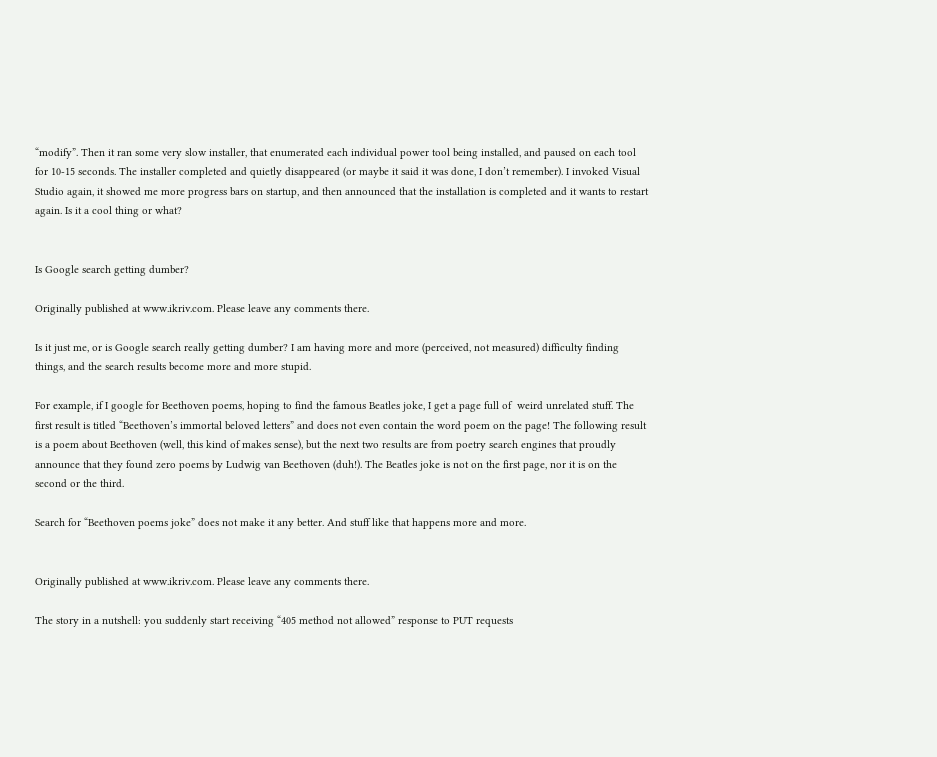“modify”. Then it ran some very slow installer, that enumerated each individual power tool being installed, and paused on each tool for 10-15 seconds. The installer completed and quietly disappeared (or maybe it said it was done, I don’t remember). I invoked Visual Studio again, it showed me more progress bars on startup, and then announced that the installation is completed and it wants to restart again. Is it a cool thing or what?


Is Google search getting dumber?

Originally published at www.ikriv.com. Please leave any comments there.

Is it just me, or is Google search really getting dumber? I am having more and more (perceived, not measured) difficulty finding things, and the search results become more and more stupid.

For example, if I google for Beethoven poems, hoping to find the famous Beatles joke, I get a page full of  weird unrelated stuff. The first result is titled “Beethoven’s immortal beloved letters” and does not even contain the word poem on the page! The following result is a poem about Beethoven (well, this kind of makes sense), but the next two results are from poetry search engines that proudly announce that they found zero poems by Ludwig van Beethoven (duh!). The Beatles joke is not on the first page, nor it is on the second or the third.

Search for “Beethoven poems joke” does not make it any better. And stuff like that happens more and more.


Originally published at www.ikriv.com. Please leave any comments there.

The story in a nutshell: you suddenly start receiving “405 method not allowed” response to PUT requests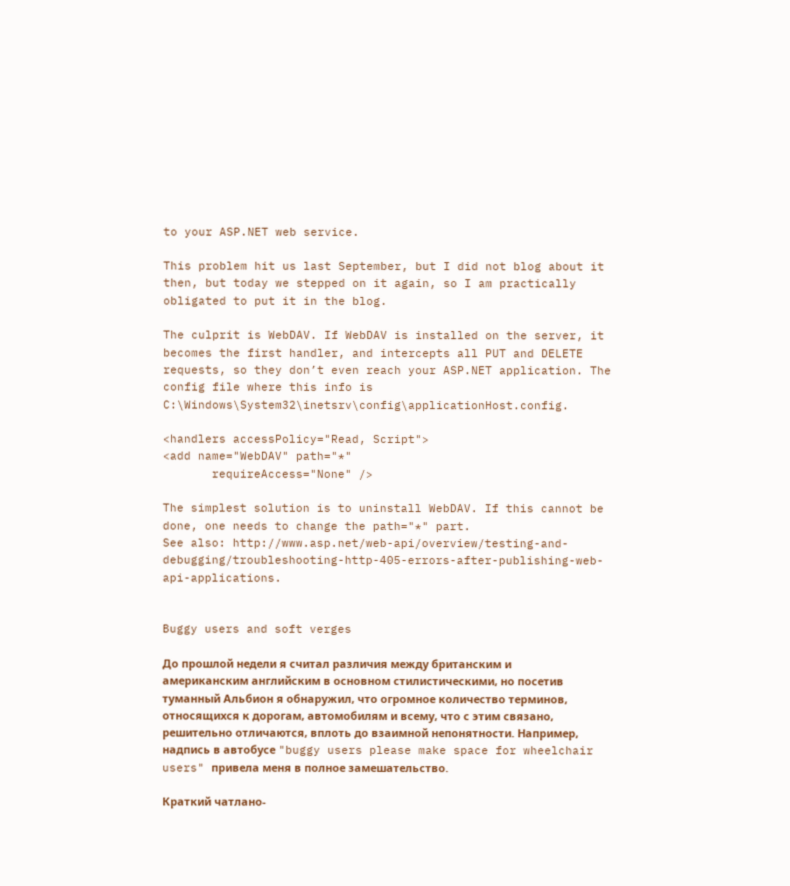to your ASP.NET web service.

This problem hit us last September, but I did not blog about it then, but today we stepped on it again, so I am practically obligated to put it in the blog.

The culprit is WebDAV. If WebDAV is installed on the server, it becomes the first handler, and intercepts all PUT and DELETE requests, so they don’t even reach your ASP.NET application. The config file where this info is C:\Windows\System32\inetsrv\config\applicationHost.config.

<handlers accessPolicy="Read, Script">
<add name="WebDAV" path="*"
       requireAccess="None" />

The simplest solution is to uninstall WebDAV. If this cannot be done, one needs to change the path="*" part.
See also: http://www.asp.net/web-api/overview/testing-and-debugging/troubleshooting-http-405-errors-after-publishing-web-api-applications.


Buggy users and soft verges

До прошлой недели я считал различия между британским и американским английским в основном стилистическими, но посетив туманный Альбион я обнаружил, что огромное количество терминов, относящихся к дорогам, автомобилям и всему, что с этим связано, решительно отличаются, вплоть до взаимной непонятности. Например, надпись в автобусе "buggy users please make space for wheelchair users" привела меня в полное замешательство.

Краткий чатлано-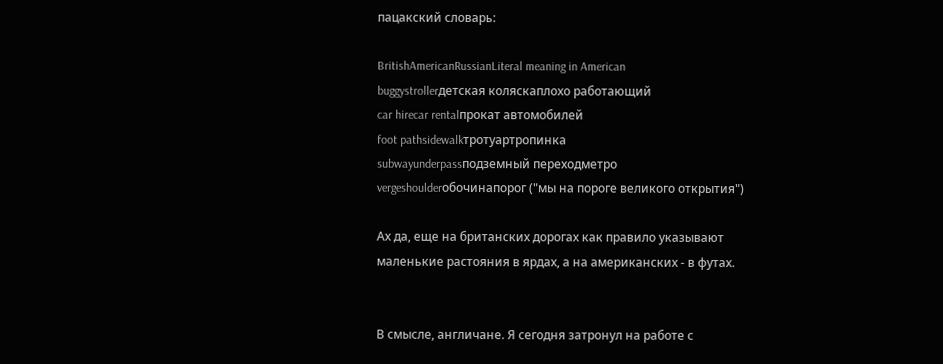пацакский словарь:

BritishAmericanRussianLiteral meaning in American
buggystrollerдетская коляскаплохо работающий
car hirecar rentalпрокат автомобилей
foot pathsidewalkтротуартропинка
subwayunderpassподземный переходметро
vergeshoulderобочинапорог ("мы на пороге великого открытия")

Ах да, еще на британских дорогах как правило указывают маленькие растояния в ярдах, а на американских - в футах.


В смысле, англичане. Я сегодня затронул на работе с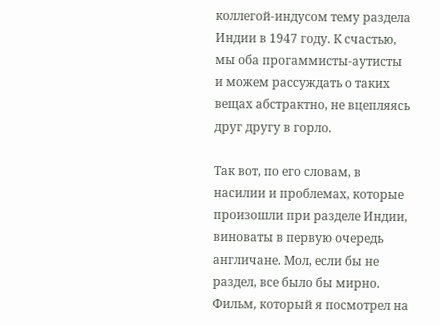коллегой-индусом тему раздела Индии в 1947 году. К счастью, мы оба прогаммисты-аутисты и можем рассуждать о таких вещах абстрактно, не вцепляясь друг другу в горло.

Так вот, по его словам, в насилии и проблемах, которые произошли при разделе Индии, виноваты в первую очередь англичане. Мол, если бы не раздел, все было бы мирно. Фильм, который я посмотрел на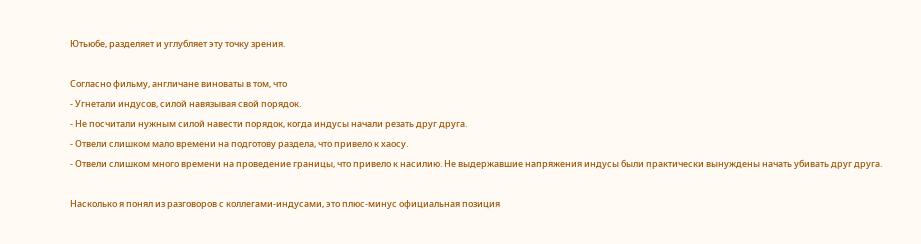Ютьюбе, разделяет и углубляет эту точку зрения.

Согласно фильму, англичане виноваты в том, что
- Угнетали индусов, силой навязывая свой порядок.
- Не посчитали нужным силой навести порядок, когда индусы начали резать друг друга.
- Отвели слишком мало времени на подготову раздела, что привело к хаосу.
- Отвели слишком много времени на проведение границы, что привело к насилию. Не выдержавшие напряжения индусы были практически вынуждены начать убивать друг друга.

Насколько я понял из разговоров с коллегами-индусами, это плюс-минус официальная позиция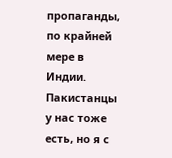пропаганды, по крайней мере в Индии. Пакистанцы у нас тоже есть, но я с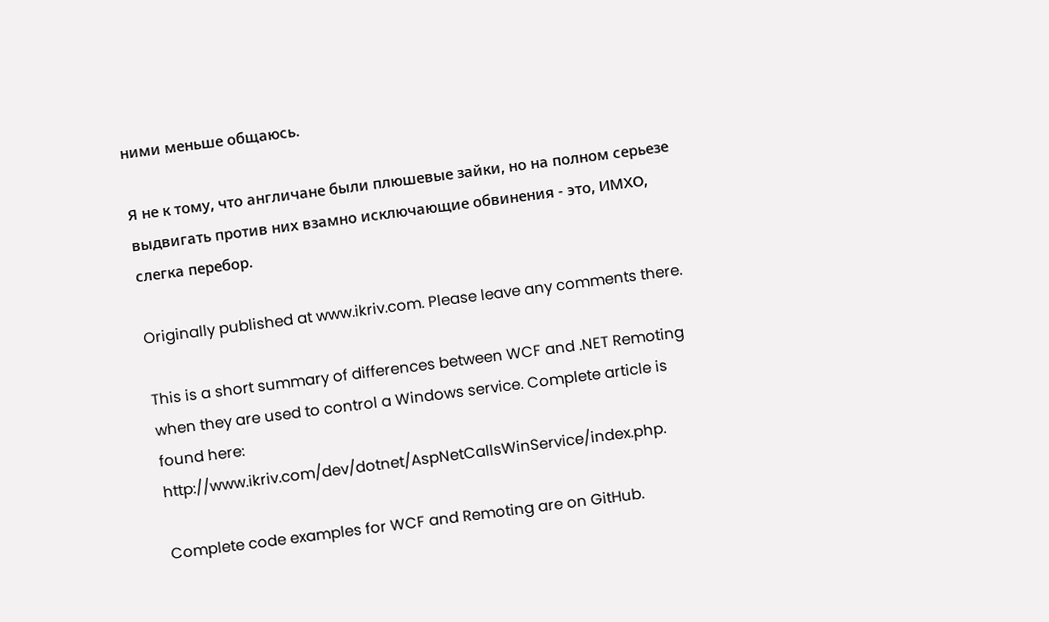ними меньше общаюсь.

Я не к тому, что англичане были плюшевые зайки, но на полном серьезе выдвигать против них взамно исключающие обвинения - это, ИМХО, слегка перебор.

Originally published at www.ikriv.com. Please leave any comments there.

This is a short summary of differences between WCF and .NET Remoting when they are used to control a Windows service. Complete article is found here: http://www.ikriv.com/dev/dotnet/AspNetCallsWinService/index.php.

Complete code examples for WCF and Remoting are on GitHub.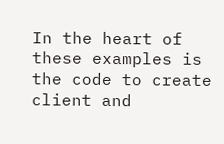In the heart of these examples is the code to create client and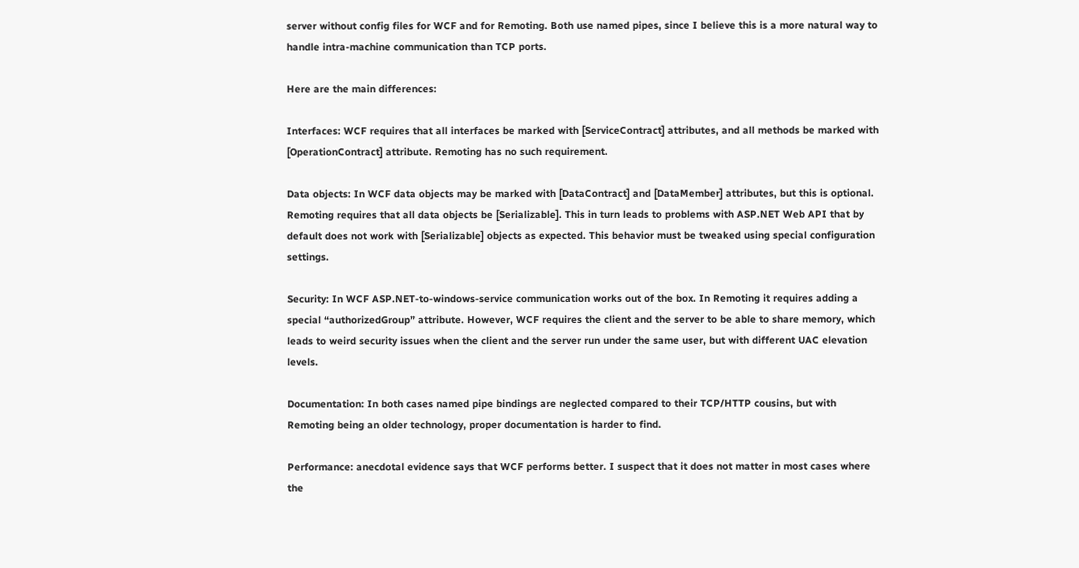server without config files for WCF and for Remoting. Both use named pipes, since I believe this is a more natural way to handle intra-machine communication than TCP ports.

Here are the main differences:

Interfaces: WCF requires that all interfaces be marked with [ServiceContract] attributes, and all methods be marked with [OperationContract] attribute. Remoting has no such requirement.

Data objects: In WCF data objects may be marked with [DataContract] and [DataMember] attributes, but this is optional. Remoting requires that all data objects be [Serializable]. This in turn leads to problems with ASP.NET Web API that by default does not work with [Serializable] objects as expected. This behavior must be tweaked using special configuration settings.

Security: In WCF ASP.NET-to-windows-service communication works out of the box. In Remoting it requires adding a special “authorizedGroup” attribute. However, WCF requires the client and the server to be able to share memory, which leads to weird security issues when the client and the server run under the same user, but with different UAC elevation levels.

Documentation: In both cases named pipe bindings are neglected compared to their TCP/HTTP cousins, but with Remoting being an older technology, proper documentation is harder to find.

Performance: anecdotal evidence says that WCF performs better. I suspect that it does not matter in most cases where the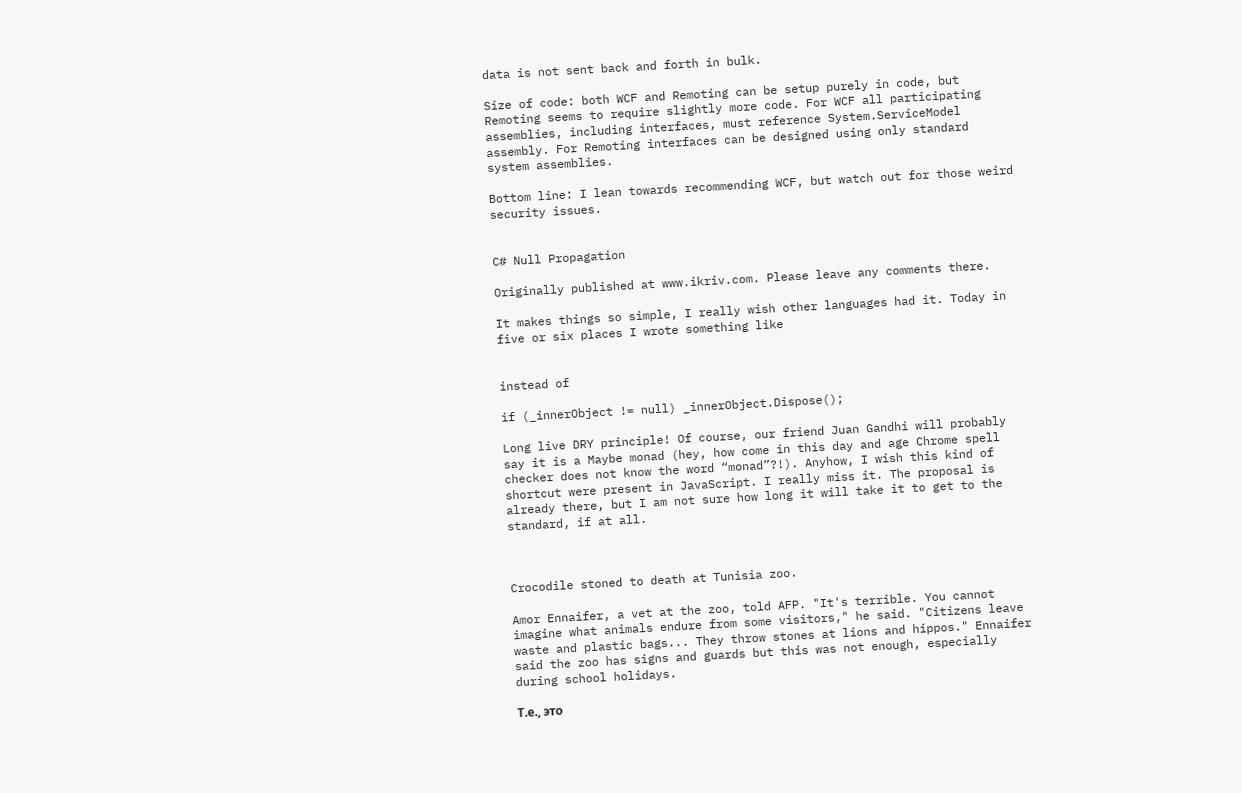data is not sent back and forth in bulk.

Size of code: both WCF and Remoting can be setup purely in code, but Remoting seems to require slightly more code. For WCF all participating assemblies, including interfaces, must reference System.ServiceModel assembly. For Remoting interfaces can be designed using only standard system assemblies.

Bottom line: I lean towards recommending WCF, but watch out for those weird security issues.


C# Null Propagation

Originally published at www.ikriv.com. Please leave any comments there.

It makes things so simple, I really wish other languages had it. Today in five or six places I wrote something like


instead of

if (_innerObject != null) _innerObject.Dispose();

Long live DRY principle! Of course, our friend Juan Gandhi will probably say it is a Maybe monad (hey, how come in this day and age Chrome spell checker does not know the word “monad”?!). Anyhow, I wish this kind of shortcut were present in JavaScript. I really miss it. The proposal is already there, but I am not sure how long it will take it to get to the standard, if at all.



Crocodile stoned to death at Tunisia zoo.

Amor Ennaifer, a vet at the zoo, told AFP. "It's terrible. You cannot imagine what animals endure from some visitors," he said. "Citizens leave waste and plastic bags... They throw stones at lions and hippos." Ennaifer said the zoo has signs and guards but this was not enough, especially during school holidays.

Т.е., это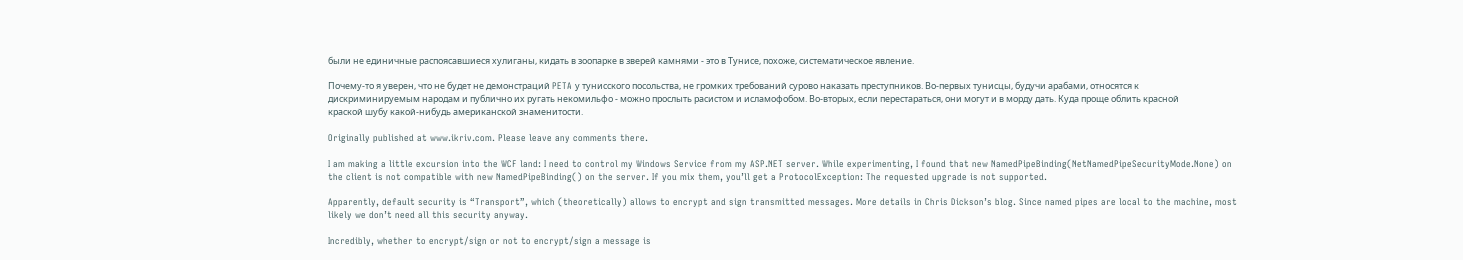были не единичные распоясавшиеся хулиганы, кидать в зоопарке в зверей камнями - это в Тунисе, похоже, систематическое явление.

Почему-то я уверен, что не будет не демонстраций PETA у тунисского посольства, не громких требований сурово наказать преступников. Во-первых тунисцы, будучи арабами, относятся к дискриминируемым народам и публично их ругать некомильфо - можно прослыть расистом и исламофобом. Во-вторых, если перестараться, они могут и в морду дать. Куда проще облить красной краской шубу какой-нибудь американской знаменитости.

Originally published at www.ikriv.com. Please leave any comments there.

I am making a little excursion into the WCF land: I need to control my Windows Service from my ASP.NET server. While experimenting, I found that new NamedPipeBinding(NetNamedPipeSecurityMode.None) on the client is not compatible with new NamedPipeBinding() on the server. If you mix them, you’ll get a ProtocolException: The requested upgrade is not supported.

Apparently, default security is “Transport”, which (theoretically) allows to encrypt and sign transmitted messages. More details in Chris Dickson’s blog. Since named pipes are local to the machine, most likely we don’t need all this security anyway.

Incredibly, whether to encrypt/sign or not to encrypt/sign a message is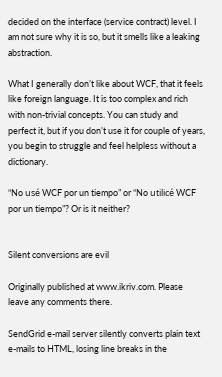decided on the interface (service contract) level. I am not sure why it is so, but it smells like a leaking abstraction.

What I generally don’t like about WCF, that it feels like foreign language. It is too complex and rich with non-trivial concepts. You can study and perfect it, but if you don’t use it for couple of years, you begin to struggle and feel helpless without a dictionary.

“No usé WCF por un tiempo” or “No utilicé WCF por un tiempo”? Or is it neither?


Silent conversions are evil

Originally published at www.ikriv.com. Please leave any comments there.

SendGrid e-mail server silently converts plain text e-mails to HTML, losing line breaks in the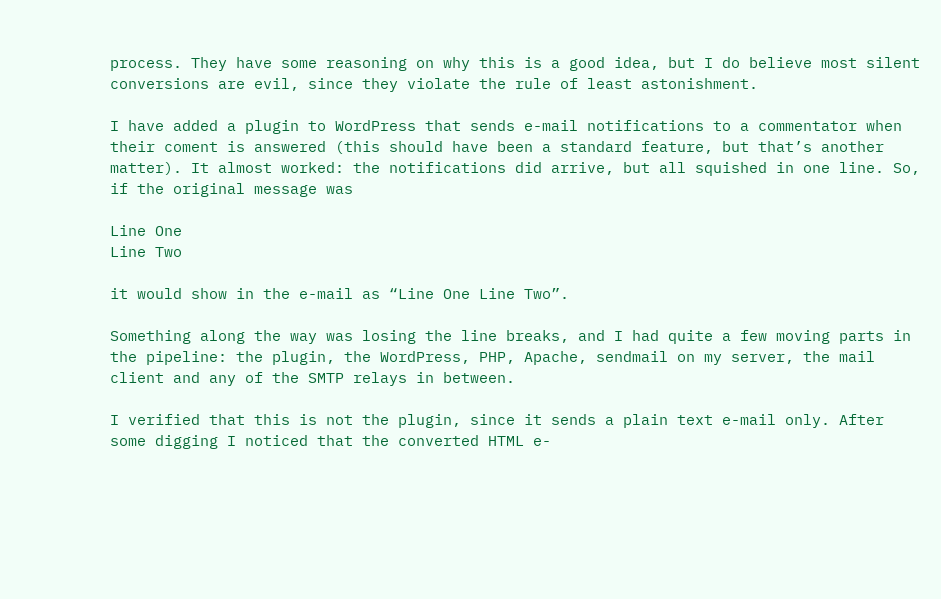process. They have some reasoning on why this is a good idea, but I do believe most silent conversions are evil, since they violate the rule of least astonishment.

I have added a plugin to WordPress that sends e-mail notifications to a commentator when their coment is answered (this should have been a standard feature, but that’s another matter). It almost worked: the notifications did arrive, but all squished in one line. So, if the original message was

Line One
Line Two

it would show in the e-mail as “Line One Line Two”.

Something along the way was losing the line breaks, and I had quite a few moving parts in the pipeline: the plugin, the WordPress, PHP, Apache, sendmail on my server, the mail client and any of the SMTP relays in between.

I verified that this is not the plugin, since it sends a plain text e-mail only. After some digging I noticed that the converted HTML e-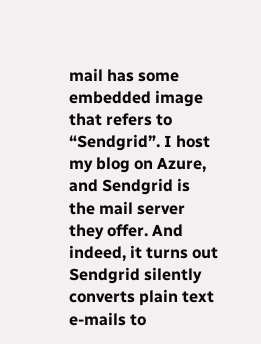mail has some embedded image that refers to “Sendgrid”. I host my blog on Azure, and Sendgrid is the mail server they offer. And indeed, it turns out Sendgrid silently converts plain text e-mails to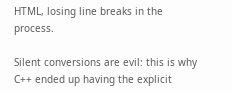HTML, losing line breaks in the process.

Silent conversions are evil: this is why C++ ended up having the explicit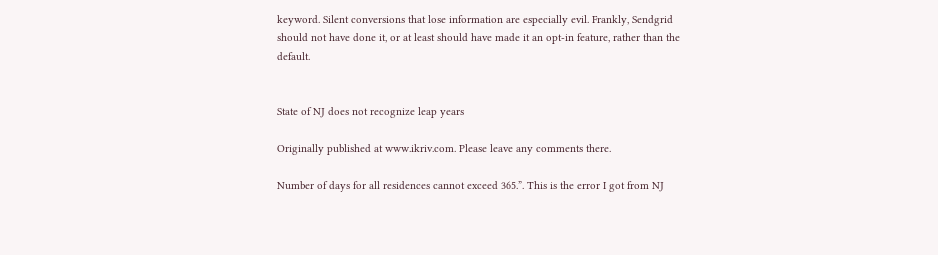keyword. Silent conversions that lose information are especially evil. Frankly, Sendgrid should not have done it, or at least should have made it an opt-in feature, rather than the default.


State of NJ does not recognize leap years

Originally published at www.ikriv.com. Please leave any comments there.

Number of days for all residences cannot exceed 365.”. This is the error I got from NJ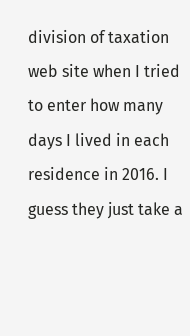division of taxation web site when I tried to enter how many days I lived in each residence in 2016. I guess they just take a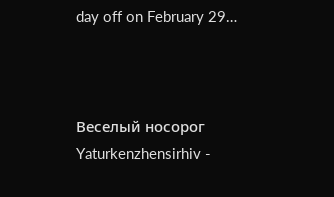day off on February 29…



Веселый носорог
Yaturkenzhensirhiv -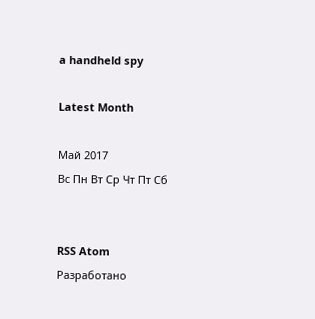a handheld spy

Latest Month

Май 2017
Вс Пн Вт Ср Чт Пт Сб


RSS Atom
Разработано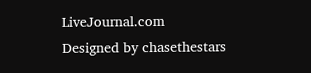LiveJournal.com
Designed by chasethestars